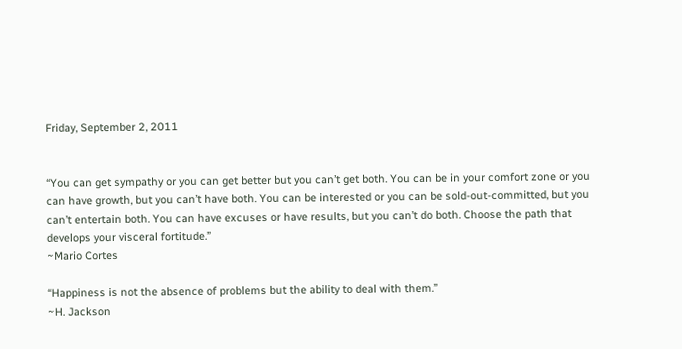Friday, September 2, 2011


“You can get sympathy or you can get better but you can’t get both. You can be in your comfort zone or you can have growth, but you can’t have both. You can be interested or you can be sold-out-committed, but you can’t entertain both. You can have excuses or have results, but you can’t do both. Choose the path that develops your visceral fortitude.”
~Mario Cortes

“Happiness is not the absence of problems but the ability to deal with them.”
~H. Jackson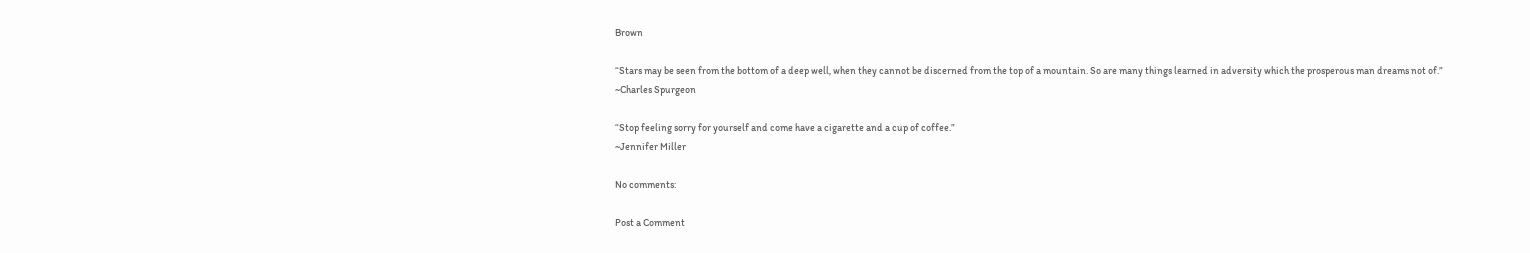Brown

“Stars may be seen from the bottom of a deep well, when they cannot be discerned from the top of a mountain. So are many things learned in adversity which the prosperous man dreams not of.”
~Charles Spurgeon

“Stop feeling sorry for yourself and come have a cigarette and a cup of coffee.”
~Jennifer Miller

No comments:

Post a Comment